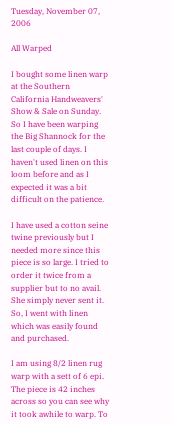Tuesday, November 07, 2006

All Warped

I bought some linen warp at the Southern California Handweavers' Show & Sale on Sunday. So I have been warping the Big Shannock for the last couple of days. I haven't used linen on this loom before and as I expected it was a bit difficult on the patience.

I have used a cotton seine twine previously but I needed more since this piece is so large. I tried to order it twice from a supplier but to no avail. She simply never sent it. So, I went with linen which was easily found and purchased.

I am using 8/2 linen rug warp with a sett of 6 epi. The piece is 42 inches across so you can see why it took awhile to warp. To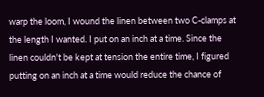warp the loom, I wound the linen between two C-clamps at the length I wanted. I put on an inch at a time. Since the linen couldn't be kept at tension the entire time, I figured putting on an inch at a time would reduce the chance of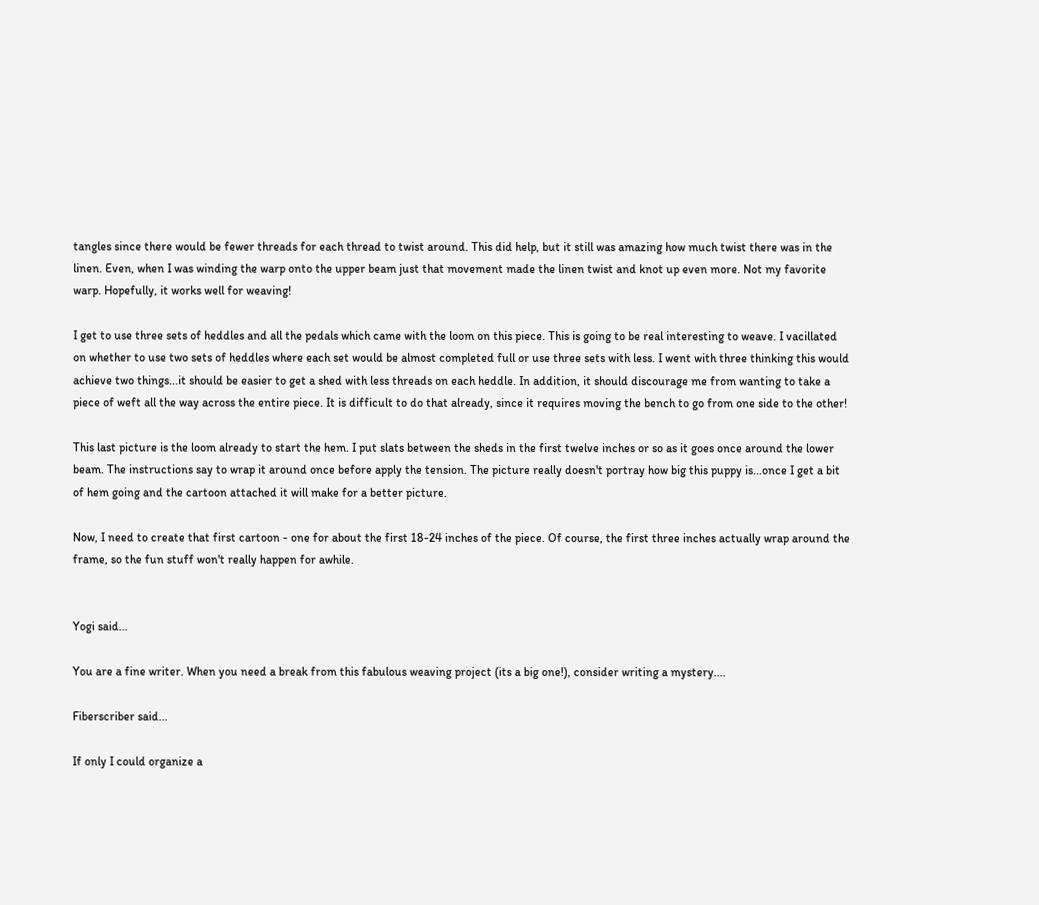tangles since there would be fewer threads for each thread to twist around. This did help, but it still was amazing how much twist there was in the linen. Even, when I was winding the warp onto the upper beam just that movement made the linen twist and knot up even more. Not my favorite warp. Hopefully, it works well for weaving!

I get to use three sets of heddles and all the pedals which came with the loom on this piece. This is going to be real interesting to weave. I vacillated on whether to use two sets of heddles where each set would be almost completed full or use three sets with less. I went with three thinking this would achieve two things...it should be easier to get a shed with less threads on each heddle. In addition, it should discourage me from wanting to take a piece of weft all the way across the entire piece. It is difficult to do that already, since it requires moving the bench to go from one side to the other!

This last picture is the loom already to start the hem. I put slats between the sheds in the first twelve inches or so as it goes once around the lower beam. The instructions say to wrap it around once before apply the tension. The picture really doesn't portray how big this puppy is...once I get a bit of hem going and the cartoon attached it will make for a better picture.

Now, I need to create that first cartoon - one for about the first 18-24 inches of the piece. Of course, the first three inches actually wrap around the frame, so the fun stuff won't really happen for awhile.


Yogi said...

You are a fine writer. When you need a break from this fabulous weaving project (its a big one!), consider writing a mystery....

Fiberscriber said...

If only I could organize a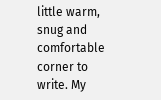little warm, snug and comfortable corner to write. My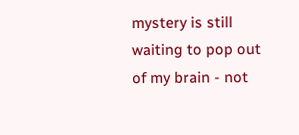mystery is still waiting to pop out of my brain - not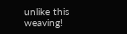unlike this weaving!